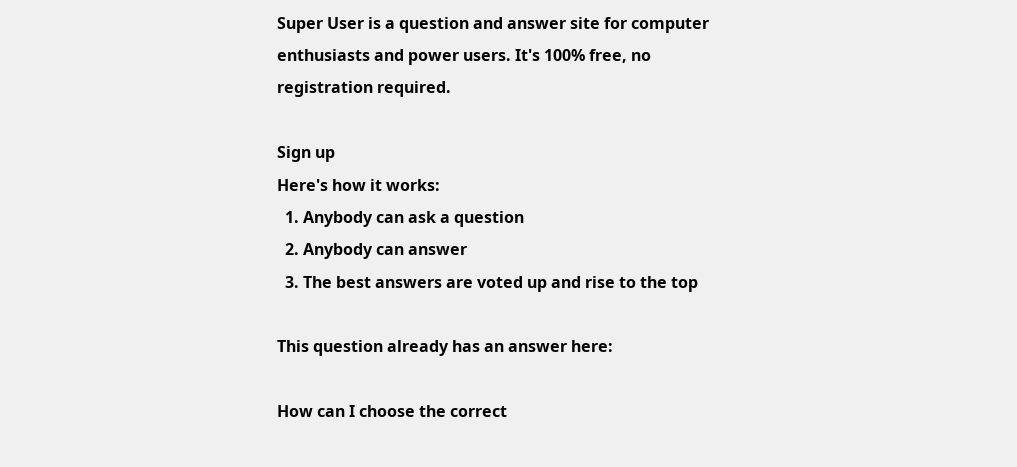Super User is a question and answer site for computer enthusiasts and power users. It's 100% free, no registration required.

Sign up
Here's how it works:
  1. Anybody can ask a question
  2. Anybody can answer
  3. The best answers are voted up and rise to the top

This question already has an answer here:

How can I choose the correct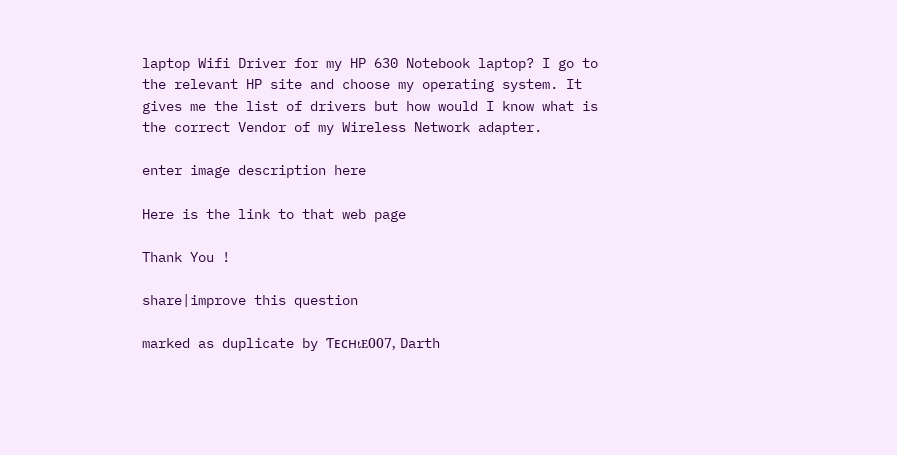laptop Wifi Driver for my HP 630 Notebook laptop? I go to the relevant HP site and choose my operating system. It gives me the list of drivers but how would I know what is the correct Vendor of my Wireless Network adapter.

enter image description here

Here is the link to that web page

Thank You !

share|improve this question

marked as duplicate by Ƭᴇcʜιᴇ007, Darth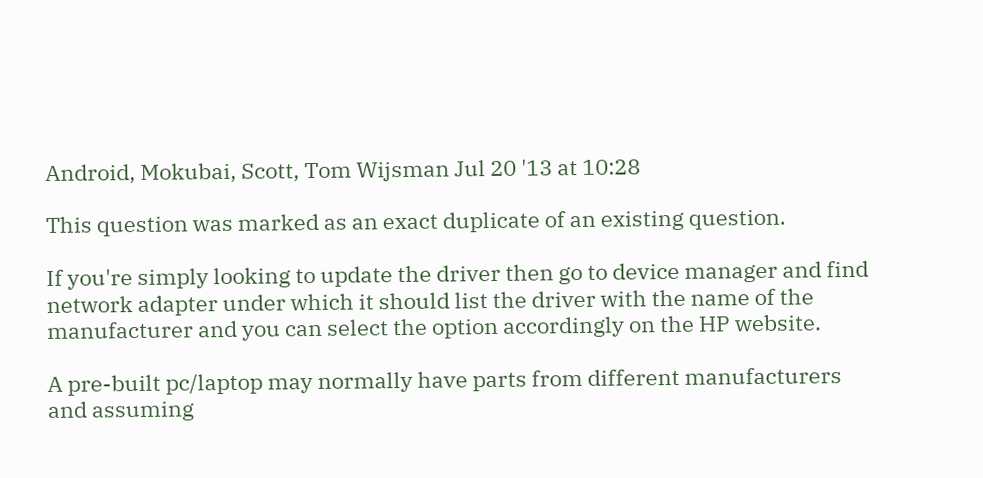Android, Mokubai, Scott, Tom Wijsman Jul 20 '13 at 10:28

This question was marked as an exact duplicate of an existing question.

If you're simply looking to update the driver then go to device manager and find network adapter under which it should list the driver with the name of the manufacturer and you can select the option accordingly on the HP website.

A pre-built pc/laptop may normally have parts from different manufacturers and assuming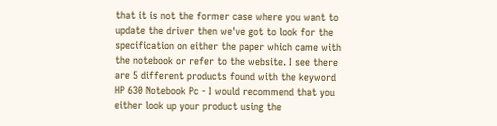that it is not the former case where you want to update the driver then we've got to look for the specification on either the paper which came with the notebook or refer to the website. I see there are 5 different products found with the keyword HP 630 Notebook Pc - I would recommend that you either look up your product using the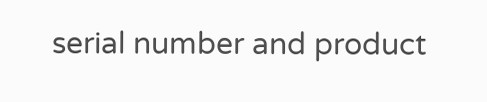serial number and product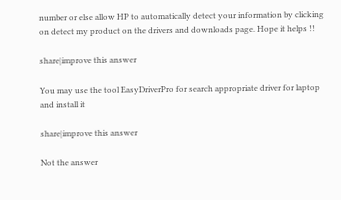number or else allow HP to automatically detect your information by clicking on detect my product on the drivers and downloads page. Hope it helps !!

share|improve this answer

You may use the tool EasyDriverPro for search appropriate driver for laptop and install it

share|improve this answer

Not the answer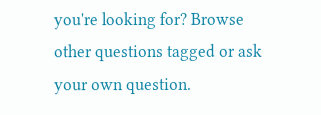you're looking for? Browse other questions tagged or ask your own question.